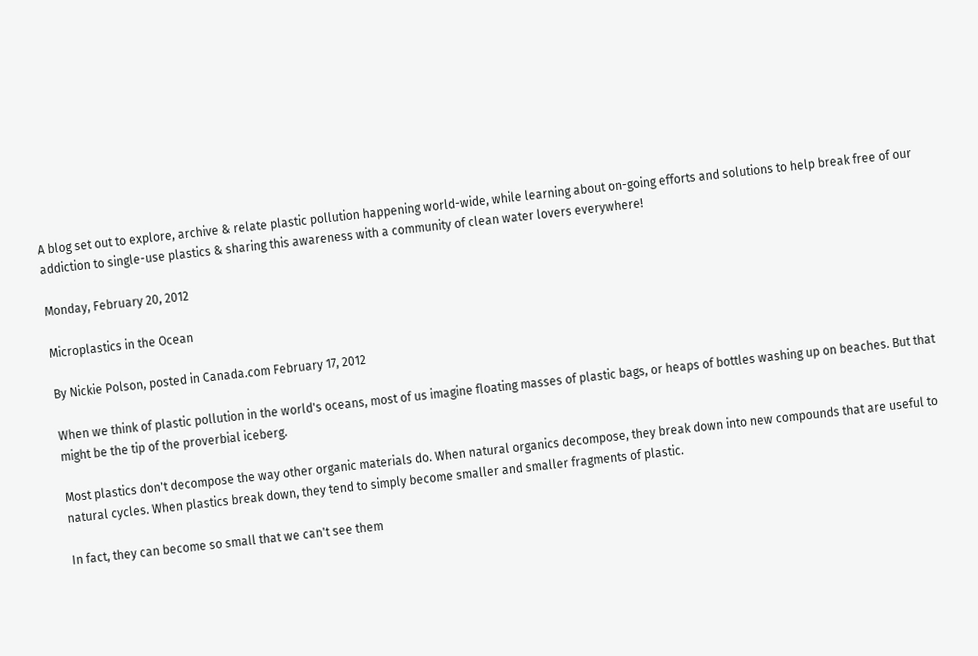A blog set out to explore, archive & relate plastic pollution happening world-wide, while learning about on-going efforts and solutions to help break free of our addiction to single-use plastics & sharing this awareness with a community of clean water lovers everywhere!

Monday, February 20, 2012

Microplastics in the Ocean

By Nickie Polson, posted in Canada.com February 17, 2012

When we think of plastic pollution in the world's oceans, most of us imagine floating masses of plastic bags, or heaps of bottles washing up on beaches. But that might be the tip of the proverbial iceberg.

Most plastics don't decompose the way other organic materials do. When natural organics decompose, they break down into new compounds that are useful to natural cycles. When plastics break down, they tend to simply become smaller and smaller fragments of plastic.

In fact, they can become so small that we can't see them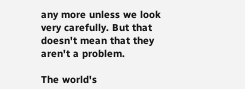any more unless we look very carefully. But that doesn't mean that they aren't a problem.

The world's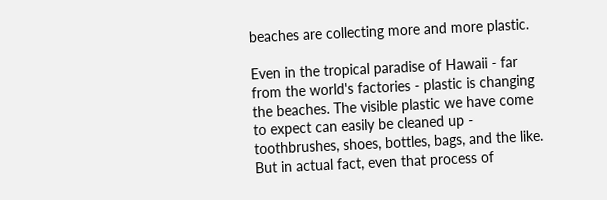beaches are collecting more and more plastic.

Even in the tropical paradise of Hawaii - far from the world's factories - plastic is changing the beaches. The visible plastic we have come to expect can easily be cleaned up - toothbrushes, shoes, bottles, bags, and the like. But in actual fact, even that process of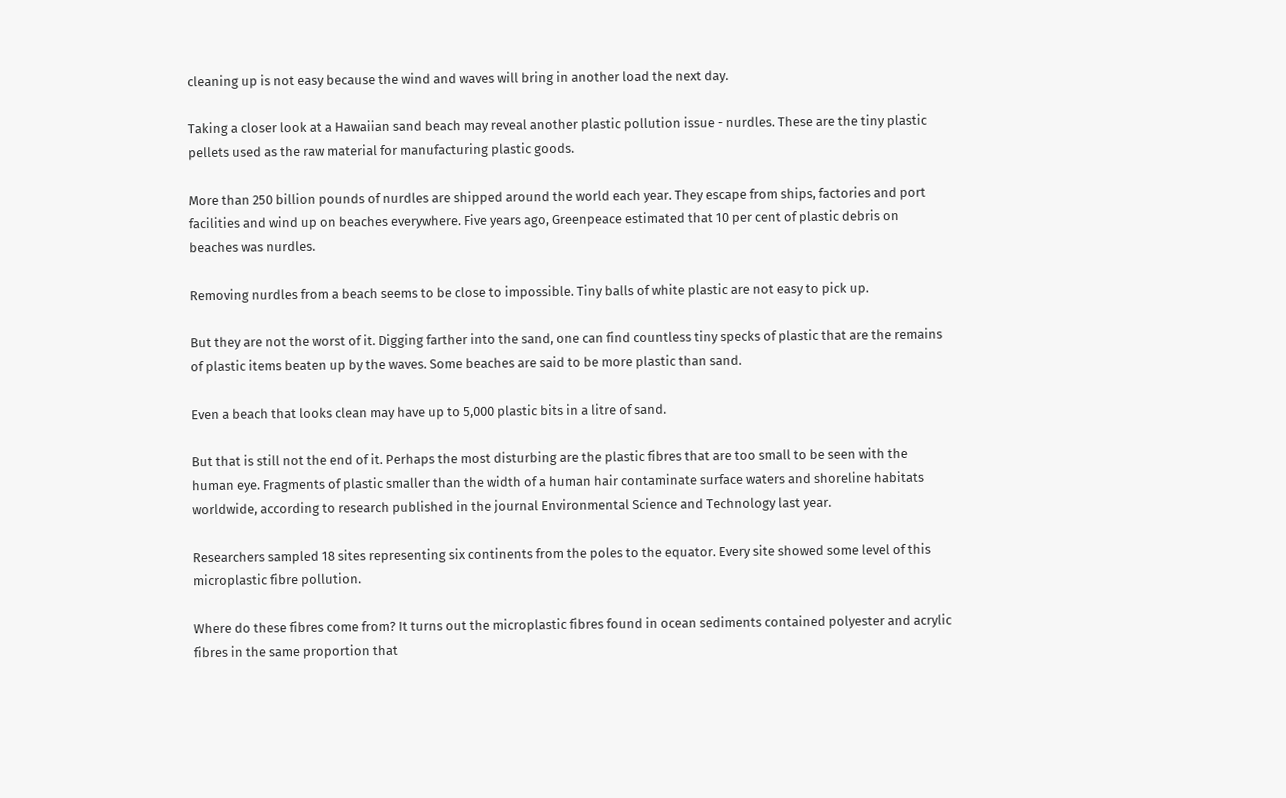cleaning up is not easy because the wind and waves will bring in another load the next day.

Taking a closer look at a Hawaiian sand beach may reveal another plastic pollution issue - nurdles. These are the tiny plastic pellets used as the raw material for manufacturing plastic goods.

More than 250 billion pounds of nurdles are shipped around the world each year. They escape from ships, factories and port facilities and wind up on beaches everywhere. Five years ago, Greenpeace estimated that 10 per cent of plastic debris on beaches was nurdles.

Removing nurdles from a beach seems to be close to impossible. Tiny balls of white plastic are not easy to pick up.

But they are not the worst of it. Digging farther into the sand, one can find countless tiny specks of plastic that are the remains of plastic items beaten up by the waves. Some beaches are said to be more plastic than sand.

Even a beach that looks clean may have up to 5,000 plastic bits in a litre of sand.

But that is still not the end of it. Perhaps the most disturbing are the plastic fibres that are too small to be seen with the human eye. Fragments of plastic smaller than the width of a human hair contaminate surface waters and shoreline habitats worldwide, according to research published in the journal Environmental Science and Technology last year.

Researchers sampled 18 sites representing six continents from the poles to the equator. Every site showed some level of this microplastic fibre pollution.

Where do these fibres come from? It turns out the microplastic fibres found in ocean sediments contained polyester and acrylic fibres in the same proportion that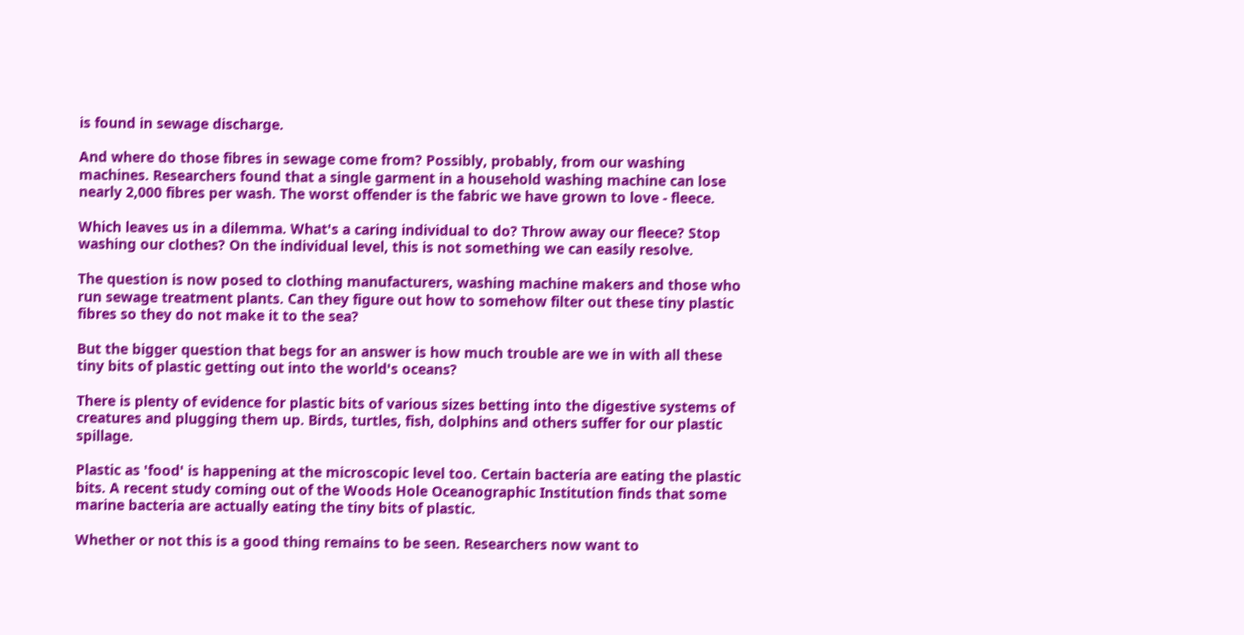is found in sewage discharge.

And where do those fibres in sewage come from? Possibly, probably, from our washing machines. Researchers found that a single garment in a household washing machine can lose nearly 2,000 fibres per wash. The worst offender is the fabric we have grown to love - fleece.

Which leaves us in a dilemma. What's a caring individual to do? Throw away our fleece? Stop washing our clothes? On the individual level, this is not something we can easily resolve.

The question is now posed to clothing manufacturers, washing machine makers and those who run sewage treatment plants. Can they figure out how to somehow filter out these tiny plastic fibres so they do not make it to the sea?

But the bigger question that begs for an answer is how much trouble are we in with all these tiny bits of plastic getting out into the world's oceans?

There is plenty of evidence for plastic bits of various sizes betting into the digestive systems of creatures and plugging them up. Birds, turtles, fish, dolphins and others suffer for our plastic spillage.

Plastic as 'food' is happening at the microscopic level too. Certain bacteria are eating the plastic bits. A recent study coming out of the Woods Hole Oceanographic Institution finds that some marine bacteria are actually eating the tiny bits of plastic.

Whether or not this is a good thing remains to be seen. Researchers now want to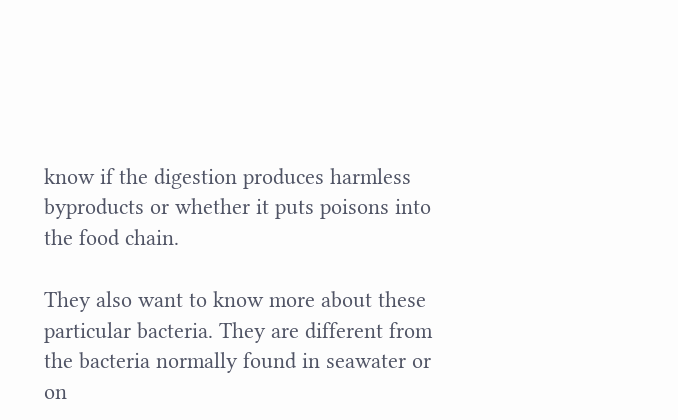know if the digestion produces harmless byproducts or whether it puts poisons into the food chain.

They also want to know more about these particular bacteria. They are different from the bacteria normally found in seawater or on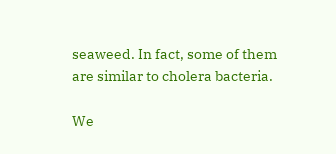seaweed. In fact, some of them are similar to cholera bacteria.

We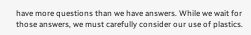have more questions than we have answers. While we wait for those answers, we must carefully consider our use of plastics.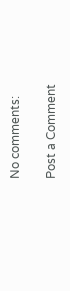No comments:

Post a Comment